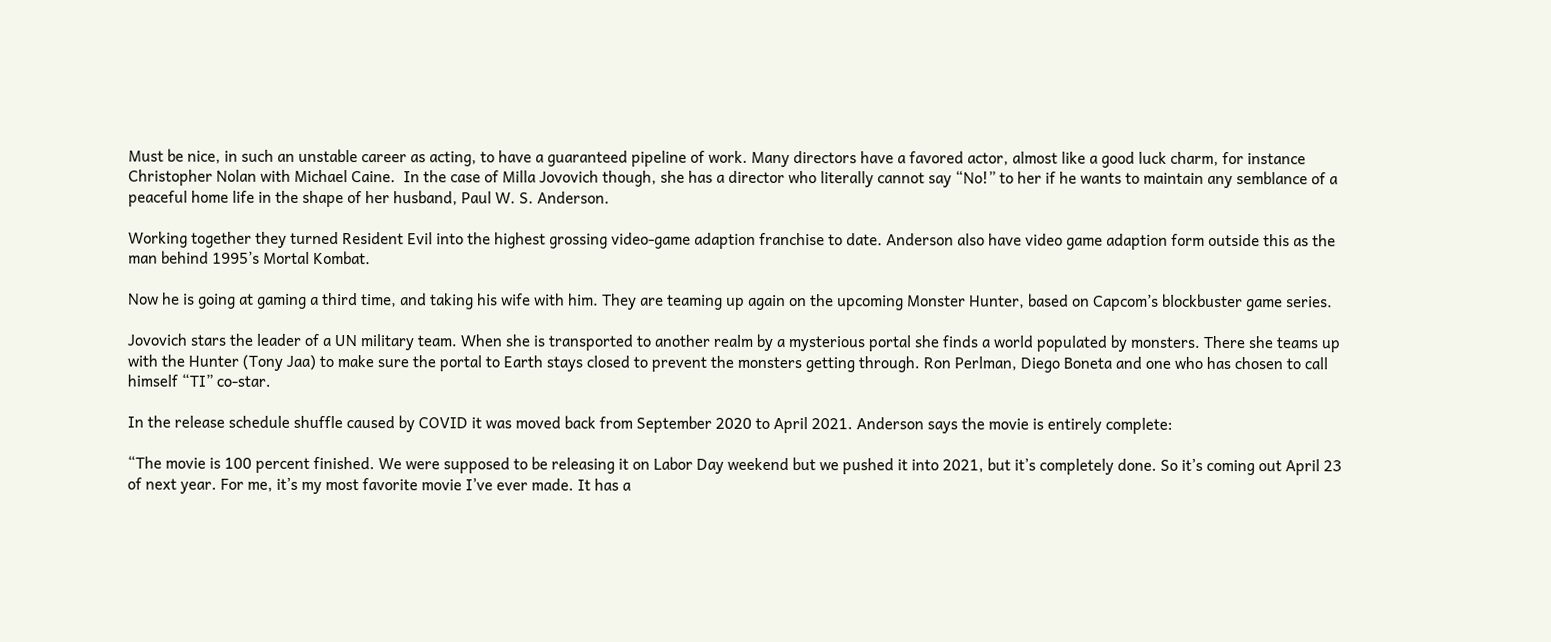Must be nice, in such an unstable career as acting, to have a guaranteed pipeline of work. Many directors have a favored actor, almost like a good luck charm, for instance Christopher Nolan with Michael Caine.  In the case of Milla Jovovich though, she has a director who literally cannot say “No!” to her if he wants to maintain any semblance of a peaceful home life in the shape of her husband, Paul W. S. Anderson.

Working together they turned Resident Evil into the highest grossing video-game adaption franchise to date. Anderson also have video game adaption form outside this as the man behind 1995’s Mortal Kombat.

Now he is going at gaming a third time, and taking his wife with him. They are teaming up again on the upcoming Monster Hunter, based on Capcom’s blockbuster game series.

Jovovich stars the leader of a UN military team. When she is transported to another realm by a mysterious portal she finds a world populated by monsters. There she teams up with the Hunter (Tony Jaa) to make sure the portal to Earth stays closed to prevent the monsters getting through. Ron Perlman, Diego Boneta and one who has chosen to call himself “TI” co-star.

In the release schedule shuffle caused by COVID it was moved back from September 2020 to April 2021. Anderson says the movie is entirely complete:

“The movie is 100 percent finished. We were supposed to be releasing it on Labor Day weekend but we pushed it into 2021, but it’s completely done. So it’s coming out April 23 of next year. For me, it’s my most favorite movie I’ve ever made. It has a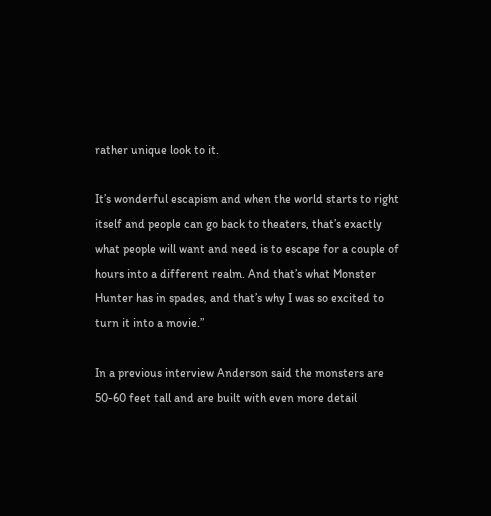rather unique look to it.

It’s wonderful escapism and when the world starts to right itself and people can go back to theaters, that’s exactly what people will want and need is to escape for a couple of hours into a different realm. And that’s what Monster Hunter has in spades, and that’s why I was so excited to turn it into a movie.”

In a previous interview Anderson said the monsters are 50-60 feet tall and are built with even more detail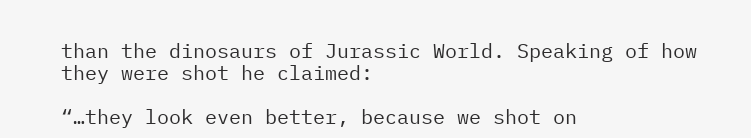than the dinosaurs of Jurassic World. Speaking of how they were shot he claimed:

“…they look even better, because we shot on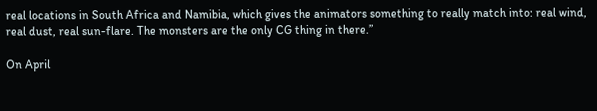real locations in South Africa and Namibia, which gives the animators something to really match into: real wind, real dust, real sun-flare. The monsters are the only CG thing in there.”

On April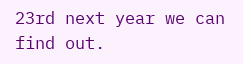23rd next year we can find out.